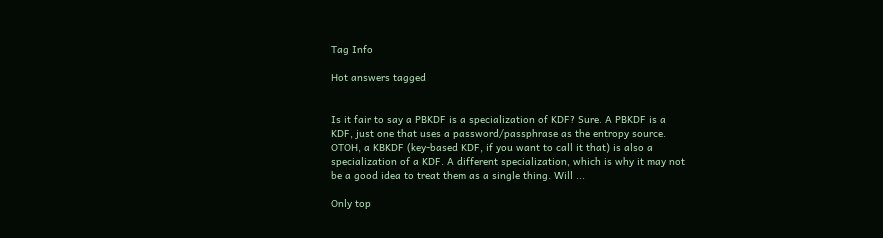Tag Info

Hot answers tagged


Is it fair to say a PBKDF is a specialization of KDF? Sure. A PBKDF is a KDF, just one that uses a password/passphrase as the entropy source. OTOH, a KBKDF (key-based KDF, if you want to call it that) is also a specialization of a KDF. A different specialization, which is why it may not be a good idea to treat them as a single thing. Will ...

Only top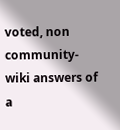voted, non community-wiki answers of a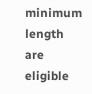minimum length are eligible